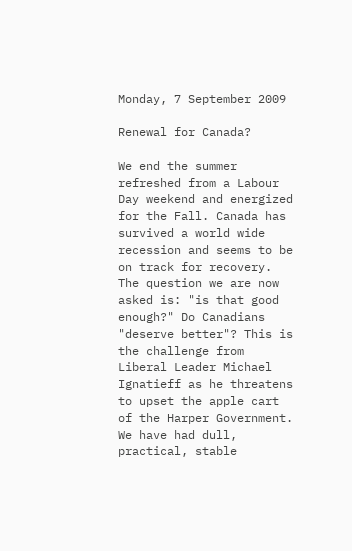Monday, 7 September 2009

Renewal for Canada?

We end the summer refreshed from a Labour Day weekend and energized for the Fall. Canada has survived a world wide recession and seems to be on track for recovery. The question we are now asked is: "is that good enough?" Do Canadians "deserve better"? This is the challenge from Liberal Leader Michael Ignatieff as he threatens to upset the apple cart of the Harper Government. We have had dull, practical, stable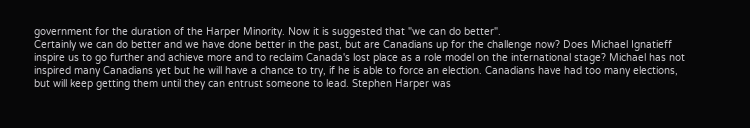government for the duration of the Harper Minority. Now it is suggested that "we can do better".
Certainly we can do better and we have done better in the past, but are Canadians up for the challenge now? Does Michael Ignatieff inspire us to go further and achieve more and to reclaim Canada's lost place as a role model on the international stage? Michael has not inspired many Canadians yet but he will have a chance to try, if he is able to force an election. Canadians have had too many elections, but will keep getting them until they can entrust someone to lead. Stephen Harper was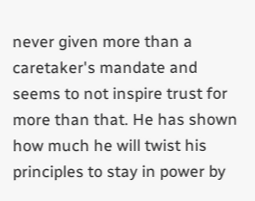never given more than a caretaker's mandate and seems to not inspire trust for more than that. He has shown how much he will twist his principles to stay in power by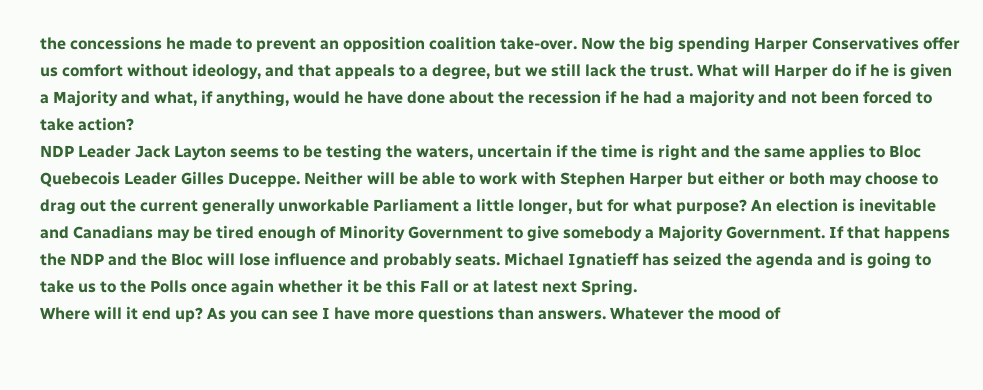the concessions he made to prevent an opposition coalition take-over. Now the big spending Harper Conservatives offer us comfort without ideology, and that appeals to a degree, but we still lack the trust. What will Harper do if he is given a Majority and what, if anything, would he have done about the recession if he had a majority and not been forced to take action?
NDP Leader Jack Layton seems to be testing the waters, uncertain if the time is right and the same applies to Bloc Quebecois Leader Gilles Duceppe. Neither will be able to work with Stephen Harper but either or both may choose to drag out the current generally unworkable Parliament a little longer, but for what purpose? An election is inevitable and Canadians may be tired enough of Minority Government to give somebody a Majority Government. If that happens the NDP and the Bloc will lose influence and probably seats. Michael Ignatieff has seized the agenda and is going to take us to the Polls once again whether it be this Fall or at latest next Spring.
Where will it end up? As you can see I have more questions than answers. Whatever the mood of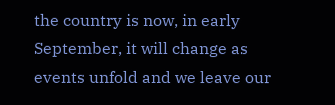the country is now, in early September, it will change as events unfold and we leave our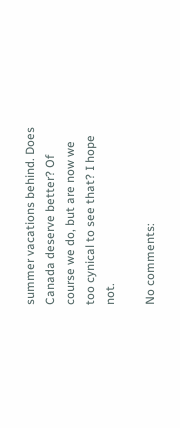summer vacations behind. Does Canada deserve better? Of course we do, but are now we too cynical to see that? I hope not.

No comments: